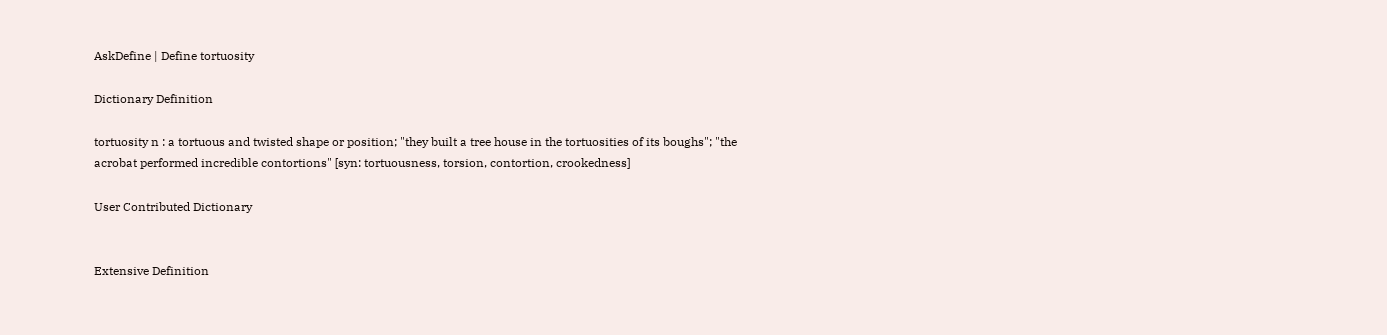AskDefine | Define tortuosity

Dictionary Definition

tortuosity n : a tortuous and twisted shape or position; "they built a tree house in the tortuosities of its boughs"; "the acrobat performed incredible contortions" [syn: tortuousness, torsion, contortion, crookedness]

User Contributed Dictionary


Extensive Definition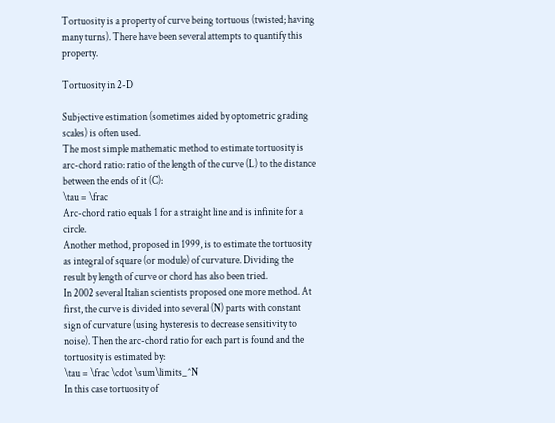Tortuosity is a property of curve being tortuous (twisted; having many turns). There have been several attempts to quantify this property.

Tortuosity in 2-D

Subjective estimation (sometimes aided by optometric grading scales) is often used.
The most simple mathematic method to estimate tortuosity is arc-chord ratio: ratio of the length of the curve (L) to the distance between the ends of it (C):
\tau = \frac
Arc-chord ratio equals 1 for a straight line and is infinite for a circle.
Another method, proposed in 1999, is to estimate the tortuosity as integral of square (or module) of curvature. Dividing the result by length of curve or chord has also been tried.
In 2002 several Italian scientists proposed one more method. At first, the curve is divided into several (N) parts with constant sign of curvature (using hysteresis to decrease sensitivity to noise). Then the arc-chord ratio for each part is found and the tortuosity is estimated by:
\tau = \frac \cdot \sum\limits_^N
In this case tortuosity of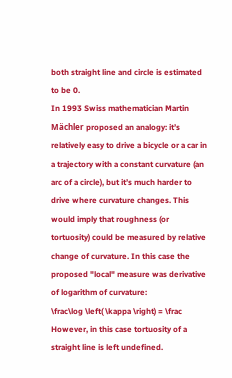both straight line and circle is estimated to be 0.
In 1993 Swiss mathematician Martin Mächler proposed an analogy: it’s relatively easy to drive a bicycle or a car in a trajectory with a constant curvature (an arc of a circle), but it’s much harder to drive where curvature changes. This would imply that roughness (or tortuosity) could be measured by relative change of curvature. In this case the proposed "local" measure was derivative of logarithm of curvature:
\frac\log \left( \kappa \right) = \frac
However, in this case tortuosity of a straight line is left undefined.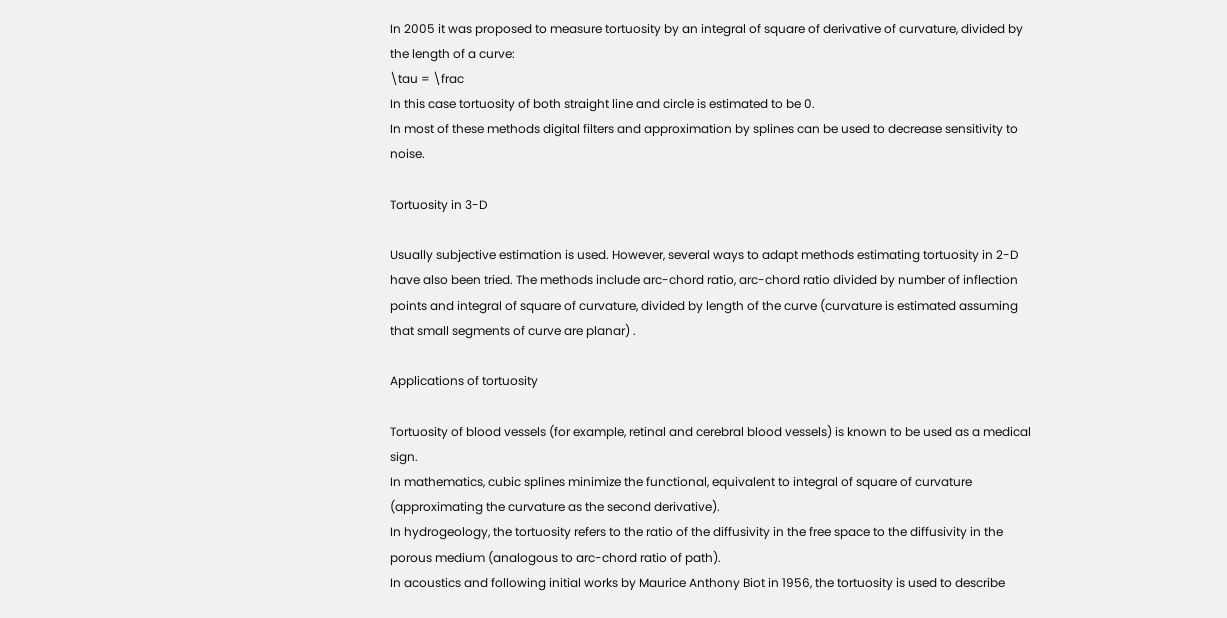In 2005 it was proposed to measure tortuosity by an integral of square of derivative of curvature, divided by the length of a curve:
\tau = \frac
In this case tortuosity of both straight line and circle is estimated to be 0.
In most of these methods digital filters and approximation by splines can be used to decrease sensitivity to noise.

Tortuosity in 3-D

Usually subjective estimation is used. However, several ways to adapt methods estimating tortuosity in 2-D have also been tried. The methods include arc-chord ratio, arc-chord ratio divided by number of inflection points and integral of square of curvature, divided by length of the curve (curvature is estimated assuming that small segments of curve are planar) .

Applications of tortuosity

Tortuosity of blood vessels (for example, retinal and cerebral blood vessels) is known to be used as a medical sign.
In mathematics, cubic splines minimize the functional, equivalent to integral of square of curvature (approximating the curvature as the second derivative).
In hydrogeology, the tortuosity refers to the ratio of the diffusivity in the free space to the diffusivity in the porous medium (analogous to arc-chord ratio of path).
In acoustics and following initial works by Maurice Anthony Biot in 1956, the tortuosity is used to describe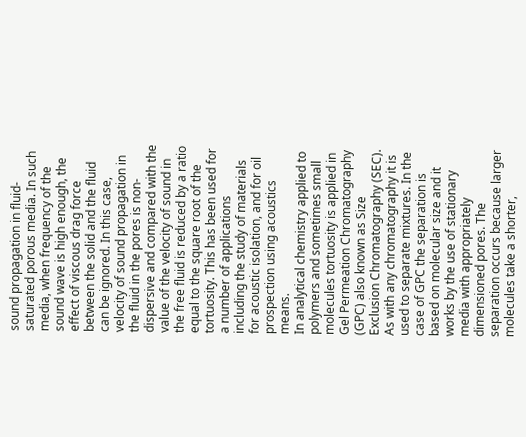sound propagation in fluid-saturated porous media. In such media, when frequency of the sound wave is high enough, the effect of viscous drag force between the solid and the fluid can be ignored. In this case, velocity of sound propagation in the fluid in the pores is non-dispersive and compared with the value of the velocity of sound in the free fluid is reduced by a ratio equal to the square root of the tortuosity. This has been used for a number of applications including the study of materials for acoustic isolation, and for oil prospection using acoustics means.
In analytical chemistry applied to polymers and sometimes small molecules tortuosity is applied in Gel Permeation Chromatography (GPC) also known as Size Exclusion Chromatography (SEC). As with any chromatography it is used to separate mixtures. In the case of GPC the separation is based on molecular size and it works by the use of stationary media with appropriately dimensioned pores. The separation occurs because larger molecules take a shorter,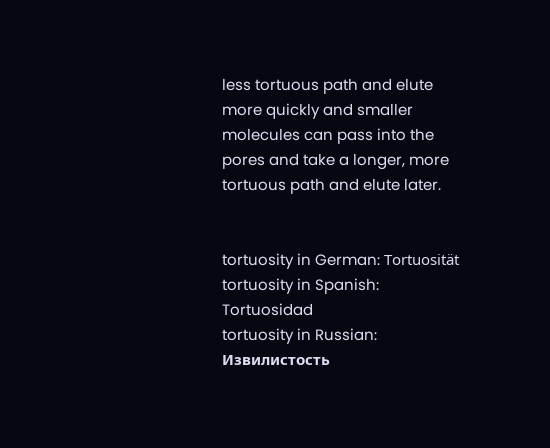less tortuous path and elute more quickly and smaller molecules can pass into the pores and take a longer, more tortuous path and elute later.


tortuosity in German: Tortuosität
tortuosity in Spanish: Tortuosidad
tortuosity in Russian: Извилистость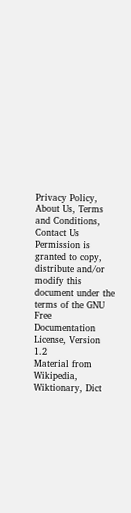Privacy Policy, About Us, Terms and Conditions, Contact Us
Permission is granted to copy, distribute and/or modify this document under the terms of the GNU Free Documentation License, Version 1.2
Material from Wikipedia, Wiktionary, Dict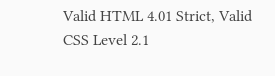Valid HTML 4.01 Strict, Valid CSS Level 2.1